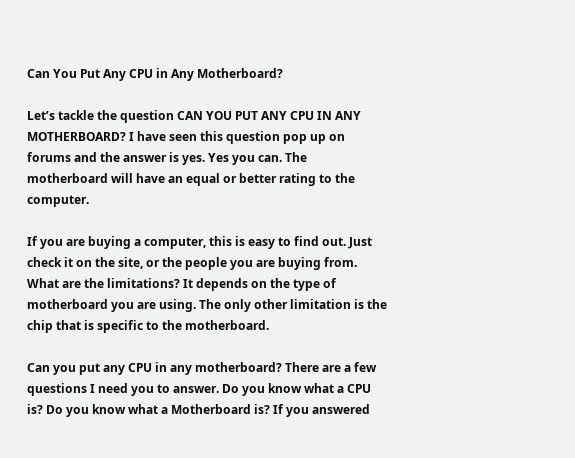Can You Put Any CPU in Any Motherboard?

Let’s tackle the question CAN YOU PUT ANY CPU IN ANY MOTHERBOARD? I have seen this question pop up on forums and the answer is yes. Yes you can. The motherboard will have an equal or better rating to the computer.

If you are buying a computer, this is easy to find out. Just check it on the site, or the people you are buying from. What are the limitations? It depends on the type of motherboard you are using. The only other limitation is the chip that is specific to the motherboard.

Can you put any CPU in any motherboard? There are a few questions I need you to answer. Do you know what a CPU is? Do you know what a Motherboard is? If you answered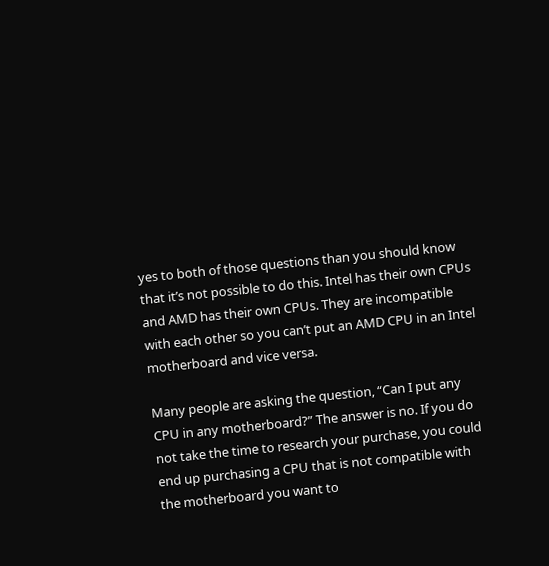yes to both of those questions than you should know that it’s not possible to do this. Intel has their own CPUs and AMD has their own CPUs. They are incompatible with each other so you can’t put an AMD CPU in an Intel motherboard and vice versa.

Many people are asking the question, “Can I put any CPU in any motherboard?” The answer is no. If you do not take the time to research your purchase, you could end up purchasing a CPU that is not compatible with the motherboard you want to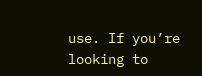use. If you’re looking to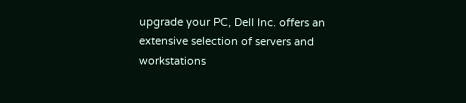upgrade your PC, Dell Inc. offers an extensive selection of servers and workstations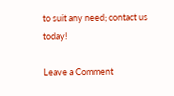to suit any need; contact us today!

Leave a Comment